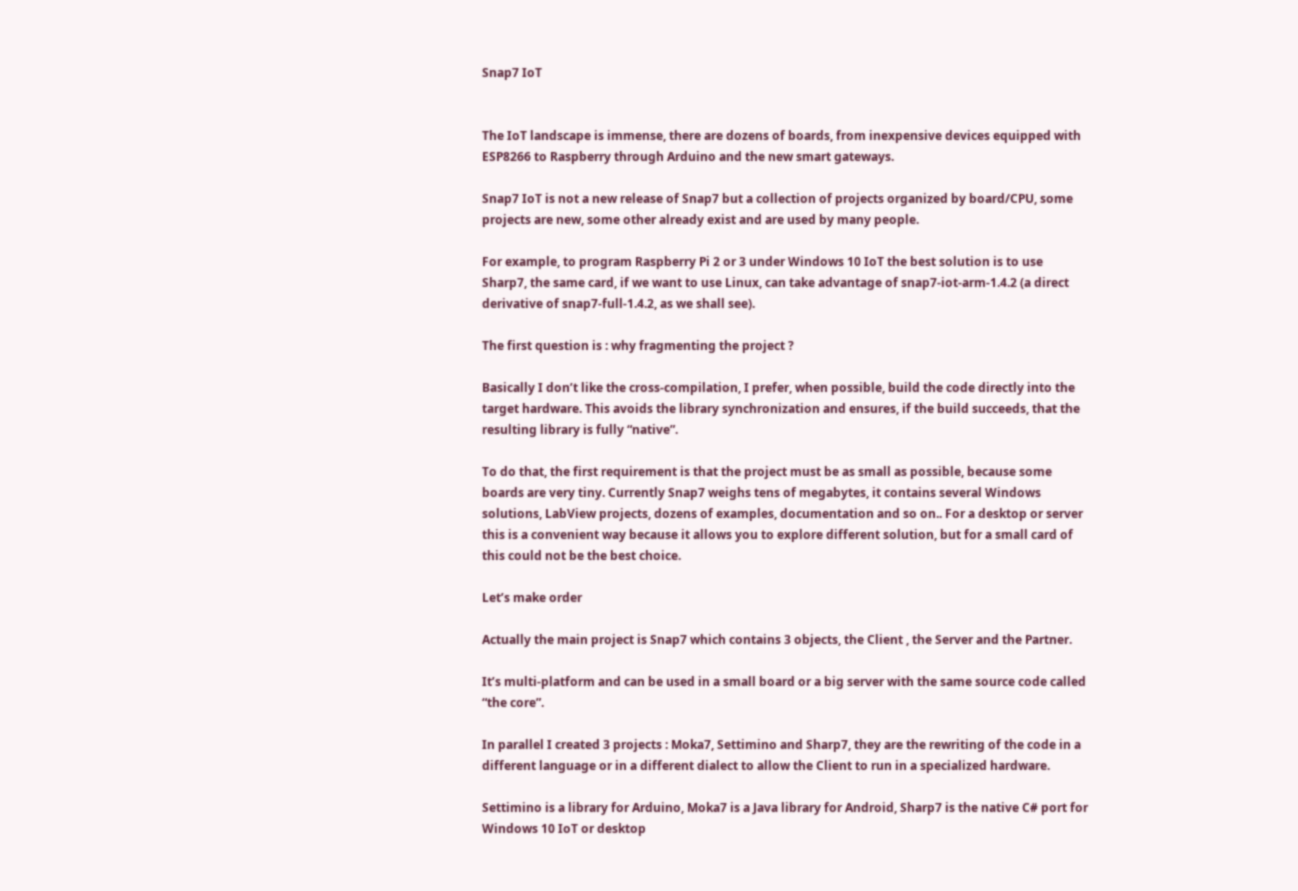Snap7 IoT


The IoT landscape is immense, there are dozens of boards, from inexpensive devices equipped with ESP8266 to Raspberry through Arduino and the new smart gateways.

Snap7 IoT is not a new release of Snap7 but a collection of projects organized by board/CPU, some projects are new, some other already exist and are used by many people.

For example, to program Raspberry Pi 2 or 3 under Windows 10 IoT the best solution is to use Sharp7, the same card, if we want to use Linux, can take advantage of snap7-iot-arm-1.4.2 (a direct derivative of snap7-full-1.4.2, as we shall see).

The first question is : why fragmenting the project ?

Basically I don’t like the cross-compilation, I prefer, when possible, build the code directly into the target hardware. This avoids the library synchronization and ensures, if the build succeeds, that the resulting library is fully “native”.

To do that, the first requirement is that the project must be as small as possible, because some boards are very tiny. Currently Snap7 weighs tens of megabytes, it contains several Windows solutions, LabView projects, dozens of examples, documentation and so on.. For a desktop or server this is a convenient way because it allows you to explore different solution, but for a small card of this could not be the best choice.

Let’s make order

Actually the main project is Snap7 which contains 3 objects, the Client , the Server and the Partner.

It’s multi-platform and can be used in a small board or a big server with the same source code called “the core”.

In parallel I created 3 projects : Moka7, Settimino and Sharp7, they are the rewriting of the code in a different language or in a different dialect to allow the Client to run in a specialized hardware.

Settimino is a library for Arduino, Moka7 is a Java library for Android, Sharp7 is the native C# port for Windows 10 IoT or desktop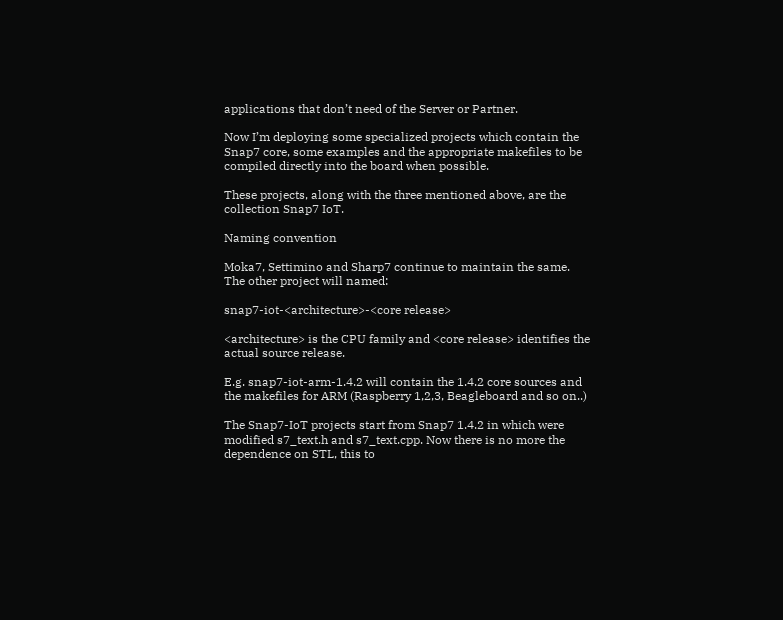applications that don’t need of the Server or Partner.

Now I’m deploying some specialized projects which contain the Snap7 core, some examples and the appropriate makefiles to be compiled directly into the board when possible.

These projects, along with the three mentioned above, are the collection Snap7 IoT.

Naming convention

Moka7, Settimino and Sharp7 continue to maintain the same. The other project will named:

snap7-iot-<architecture>-<core release>

<architecture> is the CPU family and <core release> identifies the actual source release.

E.g. snap7-iot-arm-1.4.2 will contain the 1.4.2 core sources and the makefiles for ARM (Raspberry 1,2,3, Beagleboard and so on..)

The Snap7-IoT projects start from Snap7 1.4.2 in which were modified s7_text.h and s7_text.cpp. Now there is no more the dependence on STL, this to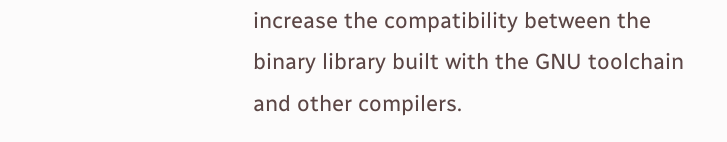increase the compatibility between the binary library built with the GNU toolchain and other compilers.